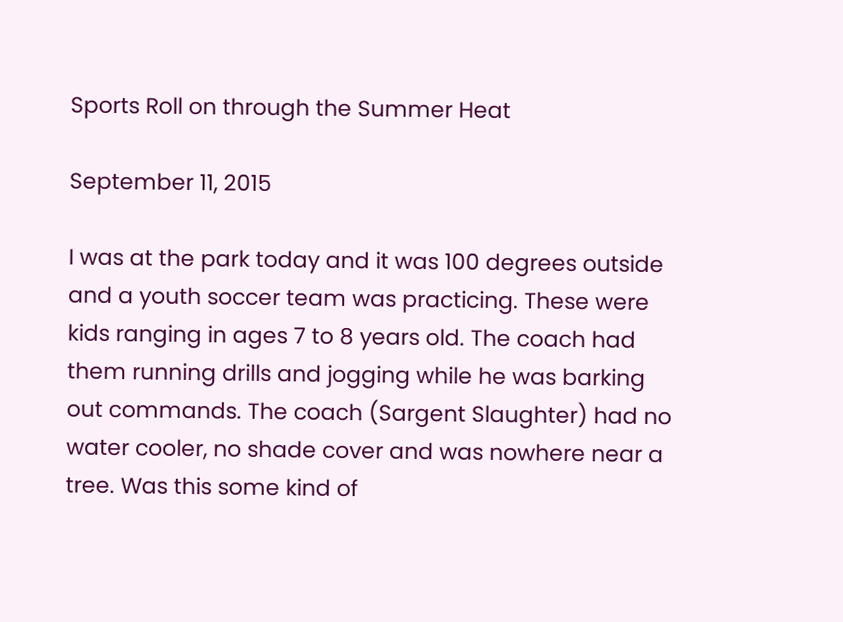Sports Roll on through the Summer Heat

September 11, 2015

I was at the park today and it was 100 degrees outside and a youth soccer team was practicing. These were kids ranging in ages 7 to 8 years old. The coach had them running drills and jogging while he was barking out commands. The coach (Sargent Slaughter) had no water cooler, no shade cover and was nowhere near a tree. Was this some kind of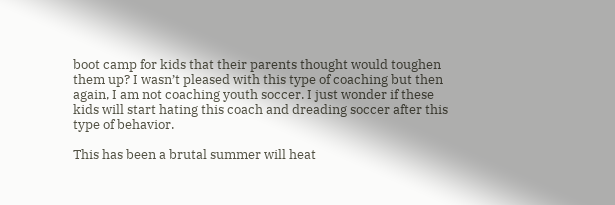boot camp for kids that their parents thought would toughen them up? I wasn’t pleased with this type of coaching but then again, I am not coaching youth soccer. I just wonder if these kids will start hating this coach and dreading soccer after this type of behavior.

This has been a brutal summer will heat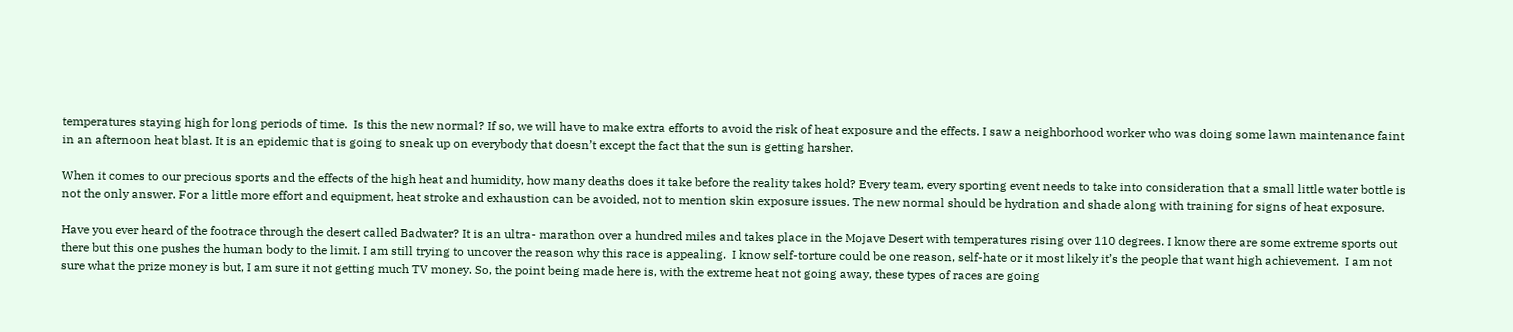temperatures staying high for long periods of time.  Is this the new normal? If so, we will have to make extra efforts to avoid the risk of heat exposure and the effects. I saw a neighborhood worker who was doing some lawn maintenance faint in an afternoon heat blast. It is an epidemic that is going to sneak up on everybody that doesn’t except the fact that the sun is getting harsher.

When it comes to our precious sports and the effects of the high heat and humidity, how many deaths does it take before the reality takes hold? Every team, every sporting event needs to take into consideration that a small little water bottle is not the only answer. For a little more effort and equipment, heat stroke and exhaustion can be avoided, not to mention skin exposure issues. The new normal should be hydration and shade along with training for signs of heat exposure.

Have you ever heard of the footrace through the desert called Badwater? It is an ultra- marathon over a hundred miles and takes place in the Mojave Desert with temperatures rising over 110 degrees. I know there are some extreme sports out there but this one pushes the human body to the limit. I am still trying to uncover the reason why this race is appealing.  I know self-torture could be one reason, self-hate or it most likely it’s the people that want high achievement.  I am not sure what the prize money is but, I am sure it not getting much TV money. So, the point being made here is, with the extreme heat not going away, these types of races are going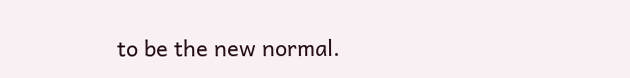to be the new normal.